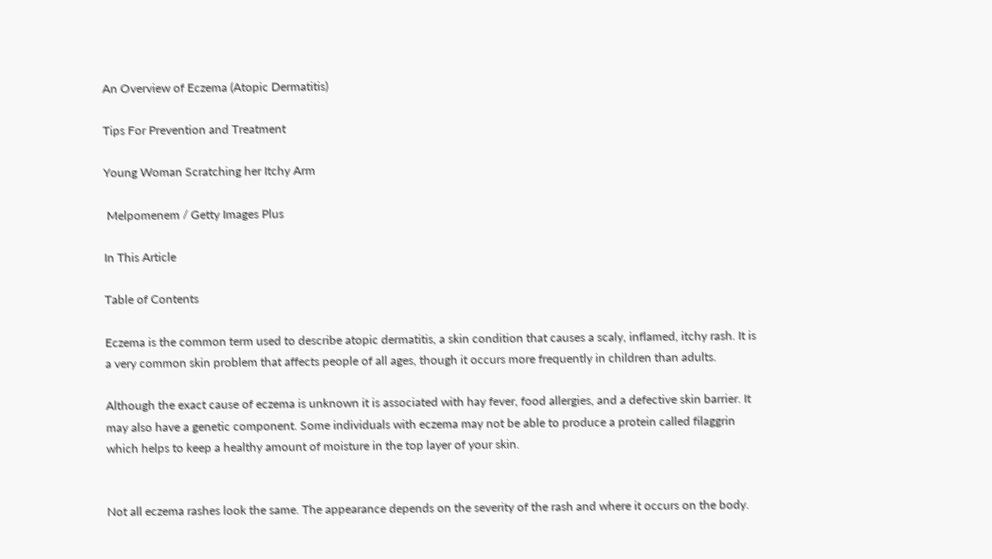An Overview of Eczema (Atopic Dermatitis)

Tips For Prevention and Treatment

Young Woman Scratching her Itchy Arm

 Melpomenem / Getty Images Plus

In This Article

Table of Contents

Eczema is the common term used to describe atopic dermatitis, a skin condition that causes a scaly, inflamed, itchy rash. It is a very common skin problem that affects people of all ages, though it occurs more frequently in children than adults.

Although the exact cause of eczema is unknown it is associated with hay fever, food allergies, and a defective skin barrier. It may also have a genetic component. Some individuals with eczema may not be able to produce a protein called filaggrin which helps to keep a healthy amount of moisture in the top layer of your skin.


Not all eczema rashes look the same. The appearance depends on the severity of the rash and where it occurs on the body.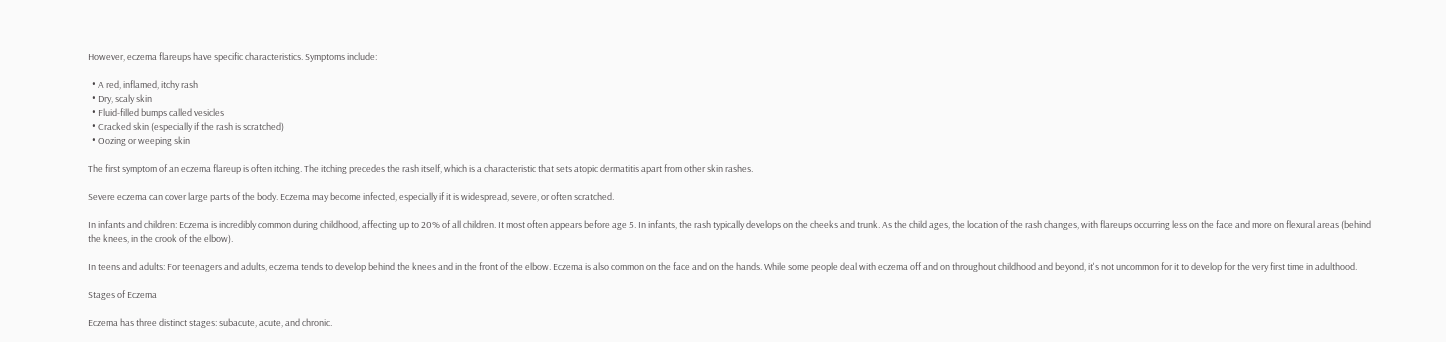However, eczema flareups have specific characteristics. Symptoms include:

  • A red, inflamed, itchy rash
  • Dry, scaly skin
  • Fluid-filled bumps called vesicles
  • Cracked skin (especially if the rash is scratched)
  • Oozing or weeping skin

The first symptom of an eczema flareup is often itching. The itching precedes the rash itself, which is a characteristic that sets atopic dermatitis apart from other skin rashes.

Severe eczema can cover large parts of the body. Eczema may become infected, especially if it is widespread, severe, or often scratched.

In infants and children: Eczema is incredibly common during childhood, affecting up to 20% of all children. It most often appears before age 5. In infants, the rash typically develops on the cheeks and trunk. As the child ages, the location of the rash changes, with flareups occurring less on the face and more on flexural areas (behind the knees, in the crook of the elbow).

In teens and adults: For teenagers and adults, eczema tends to develop behind the knees and in the front of the elbow. Eczema is also common on the face and on the hands. While some people deal with eczema off and on throughout childhood and beyond, it's not uncommon for it to develop for the very first time in adulthood.

Stages of Eczema

Eczema has three distinct stages: subacute, acute, and chronic.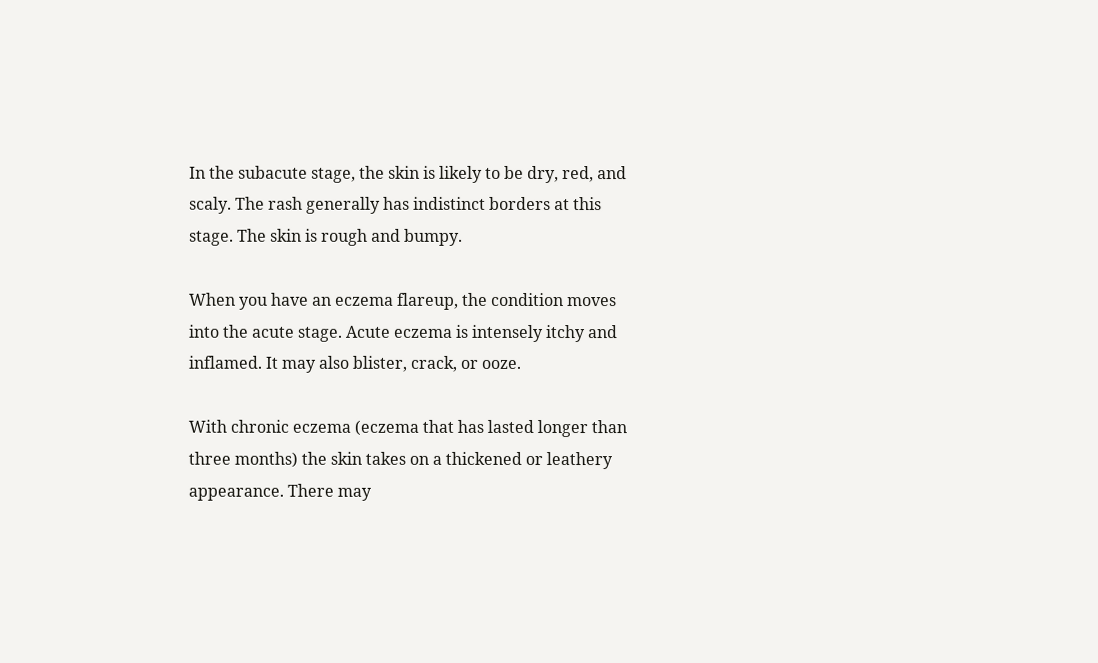In the subacute stage, the skin is likely to be dry, red, and scaly. The rash generally has indistinct borders at this stage. The skin is rough and bumpy.

When you have an eczema flareup, the condition moves into the acute stage. Acute eczema is intensely itchy and inflamed. It may also blister, crack, or ooze.

With chronic eczema (eczema that has lasted longer than three months) the skin takes on a thickened or leathery appearance. There may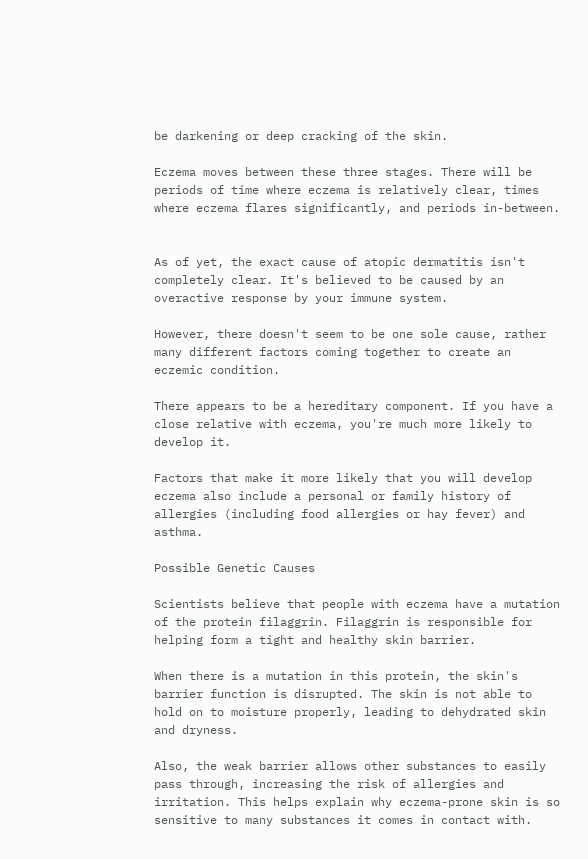be darkening or deep cracking of the skin.

Eczema moves between these three stages. There will be periods of time where eczema is relatively clear, times where eczema flares significantly, and periods in-between.


As of yet, the exact cause of atopic dermatitis isn't completely clear. It's believed to be caused by an overactive response by your immune system.

However, there doesn't seem to be one sole cause, rather many different factors coming together to create an eczemic condition.

There appears to be a hereditary component. If you have a close relative with eczema, you're much more likely to develop it.

Factors that make it more likely that you will develop eczema also include a personal or family history of allergies (including food allergies or hay fever) and asthma.

Possible Genetic Causes

Scientists believe that people with eczema have a mutation of the protein filaggrin. Filaggrin is responsible for helping form a tight and healthy skin barrier.

When there is a mutation in this protein, the skin's barrier function is disrupted. The skin is not able to hold on to moisture properly, leading to dehydrated skin and dryness.

Also, the weak barrier allows other substances to easily pass through, increasing the risk of allergies and irritation. This helps explain why eczema-prone skin is so sensitive to many substances it comes in contact with.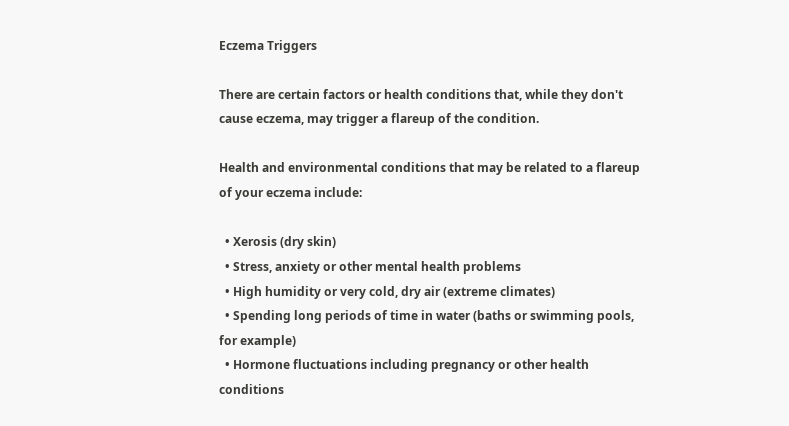Eczema Triggers

There are certain factors or health conditions that, while they don't cause eczema, may trigger a flareup of the condition.

Health and environmental conditions that may be related to a flareup of your eczema include:

  • Xerosis (dry skin)
  • Stress, anxiety or other mental health problems
  • High humidity or very cold, dry air (extreme climates)
  • Spending long periods of time in water (baths or swimming pools, for example)
  • Hormone fluctuations including pregnancy or other health conditions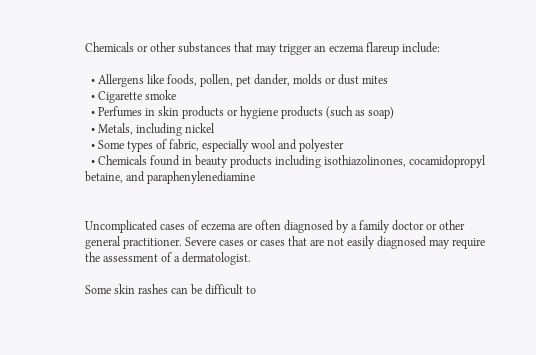Chemicals or other substances that may trigger an eczema flareup include:

  • Allergens like foods, pollen, pet dander, molds or dust mites
  • Cigarette smoke
  • Perfumes in skin products or hygiene products (such as soap)
  • Metals, including nickel
  • Some types of fabric, especially wool and polyester
  • Chemicals found in beauty products including isothiazolinones, cocamidopropyl betaine, and paraphenylenediamine


Uncomplicated cases of eczema are often diagnosed by a family doctor or other general practitioner. Severe cases or cases that are not easily diagnosed may require the assessment of a dermatologist.

Some skin rashes can be difficult to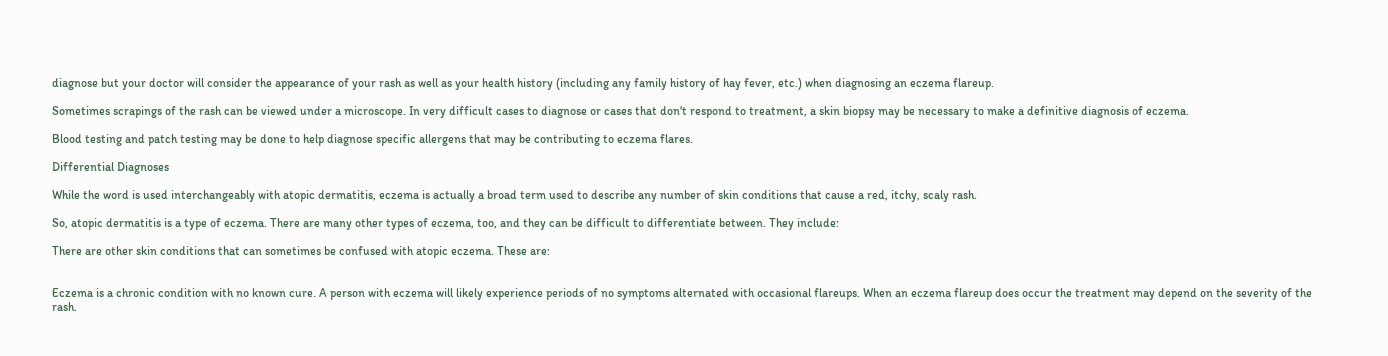diagnose but your doctor will consider the appearance of your rash as well as your health history (including any family history of hay fever, etc.) when diagnosing an eczema flareup.

Sometimes scrapings of the rash can be viewed under a microscope. In very difficult cases to diagnose or cases that don't respond to treatment, a skin biopsy may be necessary to make a definitive diagnosis of eczema.

Blood testing and patch testing may be done to help diagnose specific allergens that may be contributing to eczema flares.

Differential Diagnoses

While the word is used interchangeably with atopic dermatitis, eczema is actually a broad term used to describe any number of skin conditions that cause a red, itchy, scaly rash.

So, atopic dermatitis is a type of eczema. There are many other types of eczema, too, and they can be difficult to differentiate between. They include:

There are other skin conditions that can sometimes be confused with atopic eczema. These are:


Eczema is a chronic condition with no known cure. A person with eczema will likely experience periods of no symptoms alternated with occasional flareups. When an eczema flareup does occur the treatment may depend on the severity of the rash.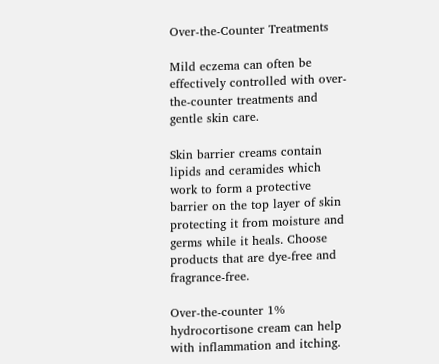Over-the-Counter Treatments

Mild eczema can often be effectively controlled with over-the-counter treatments and gentle skin care.

Skin barrier creams contain lipids and ceramides which work to form a protective barrier on the top layer of skin protecting it from moisture and germs while it heals. Choose products that are dye-free and fragrance-free.

Over-the-counter 1% hydrocortisone cream can help with inflammation and itching.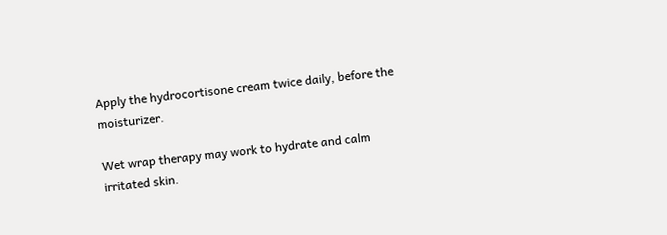Apply the hydrocortisone cream twice daily, before the moisturizer.

Wet wrap therapy may work to hydrate and calm irritated skin.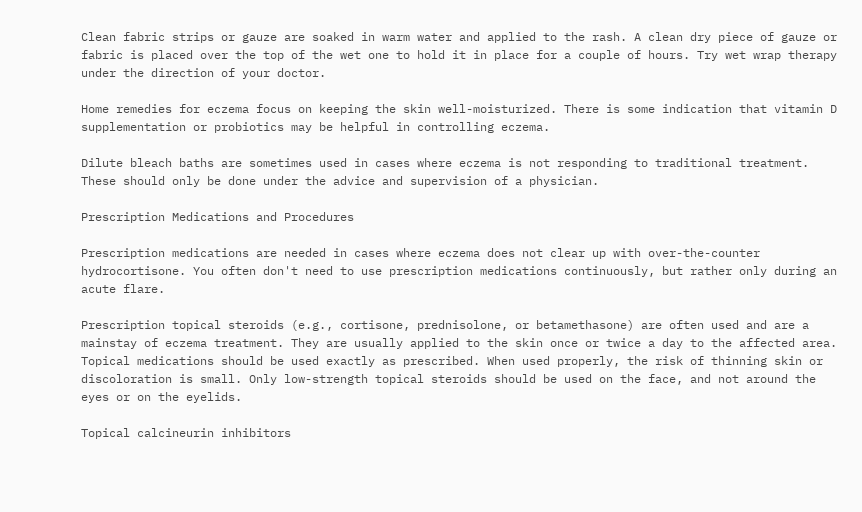Clean fabric strips or gauze are soaked in warm water and applied to the rash. A clean dry piece of gauze or fabric is placed over the top of the wet one to hold it in place for a couple of hours. Try wet wrap therapy under the direction of your doctor.

Home remedies for eczema focus on keeping the skin well-moisturized. There is some indication that vitamin D supplementation or probiotics may be helpful in controlling eczema.

Dilute bleach baths are sometimes used in cases where eczema is not responding to traditional treatment. These should only be done under the advice and supervision of a physician.

Prescription Medications and Procedures

Prescription medications are needed in cases where eczema does not clear up with over-the-counter hydrocortisone. You often don't need to use prescription medications continuously, but rather only during an acute flare.

Prescription topical steroids (e.g., cortisone, prednisolone, or betamethasone) are often used and are a mainstay of eczema treatment. They are usually applied to the skin once or twice a day to the affected area. Topical medications should be used exactly as prescribed. When used properly, the risk of thinning skin or discoloration is small. Only low-strength topical steroids should be used on the face, and not around the eyes or on the eyelids.

Topical calcineurin inhibitors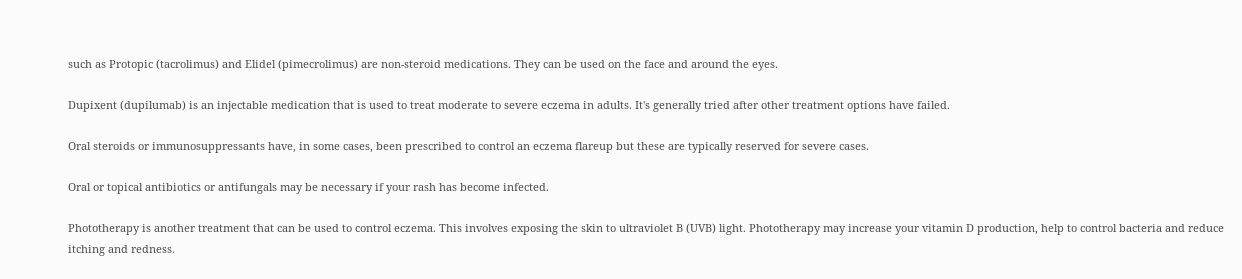such as Protopic (tacrolimus) and Elidel (pimecrolimus) are non-steroid medications. They can be used on the face and around the eyes.

Dupixent (dupilumab) is an injectable medication that is used to treat moderate to severe eczema in adults. It's generally tried after other treatment options have failed.

Oral steroids or immunosuppressants have, in some cases, been prescribed to control an eczema flareup but these are typically reserved for severe cases.

Oral or topical antibiotics or antifungals may be necessary if your rash has become infected.

Phototherapy is another treatment that can be used to control eczema. This involves exposing the skin to ultraviolet B (UVB) light. Phototherapy may increase your vitamin D production, help to control bacteria and reduce itching and redness.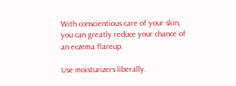With conscientious care of your skin, you can greatly reduce your chance of an eczema flareup.

Use moisturizers liberally.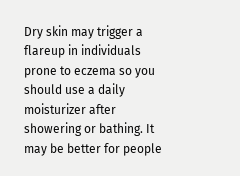Dry skin may trigger a flareup in individuals prone to eczema so you should use a daily moisturizer after showering or bathing. It may be better for people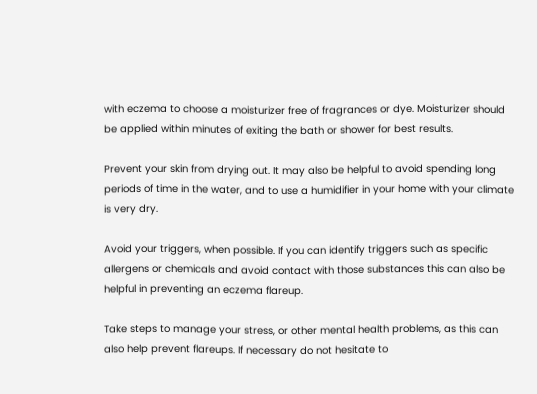with eczema to choose a moisturizer free of fragrances or dye. Moisturizer should be applied within minutes of exiting the bath or shower for best results.

Prevent your skin from drying out. It may also be helpful to avoid spending long periods of time in the water, and to use a humidifier in your home with your climate is very dry.

Avoid your triggers, when possible. If you can identify triggers such as specific allergens or chemicals and avoid contact with those substances this can also be helpful in preventing an eczema flareup.

Take steps to manage your stress, or other mental health problems, as this can also help prevent flareups. If necessary do not hesitate to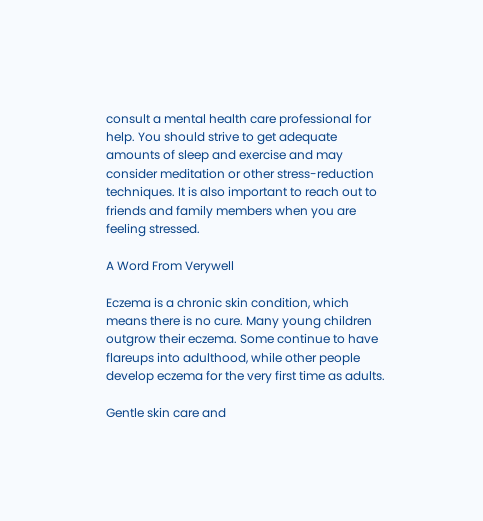consult a mental health care professional for help. You should strive to get adequate amounts of sleep and exercise and may consider meditation or other stress-reduction techniques. It is also important to reach out to friends and family members when you are feeling stressed.

A Word From Verywell

Eczema is a chronic skin condition, which means there is no cure. Many young children outgrow their eczema. Some continue to have flareups into adulthood, while other people develop eczema for the very first time as adults.

Gentle skin care and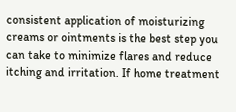consistent application of moisturizing creams or ointments is the best step you can take to minimize flares and reduce itching and irritation. If home treatment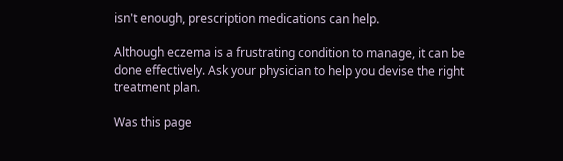isn't enough, prescription medications can help.

Although eczema is a frustrating condition to manage, it can be done effectively. Ask your physician to help you devise the right treatment plan.

Was this page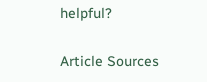helpful?

Article Sources